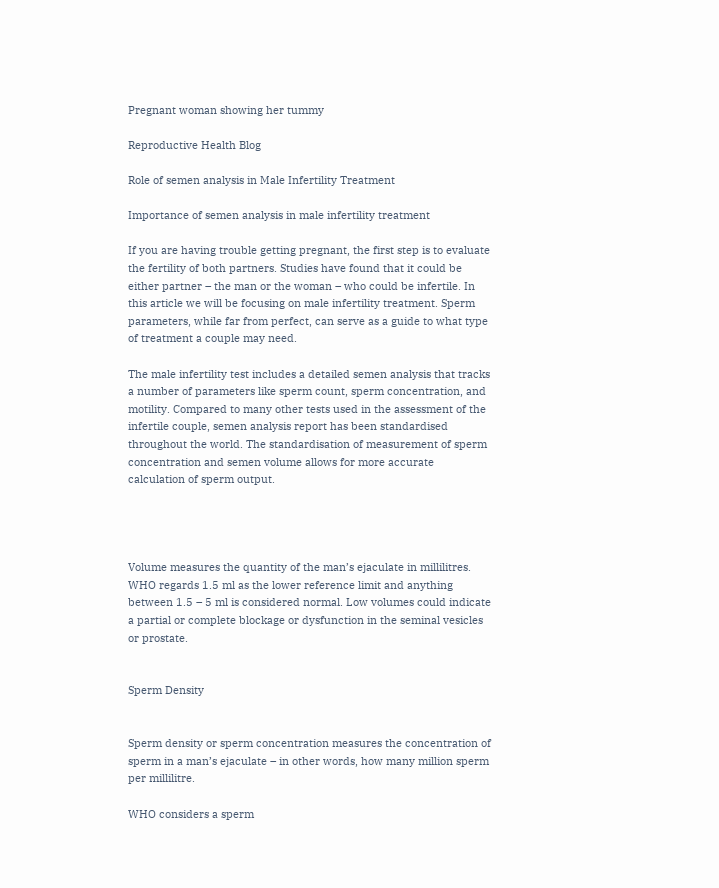Pregnant woman showing her tummy

Reproductive Health Blog

Role of semen analysis in Male Infertility Treatment

Importance of semen analysis in male infertility treatment

If you are having trouble getting pregnant, the first step is to evaluate the fertility of both partners. Studies have found that it could be either partner – the man or the woman – who could be infertile. In this article we will be focusing on male infertility treatment. Sperm parameters, while far from perfect, can serve as a guide to what type of treatment a couple may need.

The male infertility test includes a detailed semen analysis that tracks a number of parameters like sperm count, sperm concentration, and motility. Compared to many other tests used in the assessment of the infertile couple, semen analysis report has been standardised throughout the world. The standardisation of measurement of sperm concentration and semen volume allows for more accurate calculation of sperm output.




Volume measures the quantity of the man’s ejaculate in millilitres. WHO regards 1.5 ml as the lower reference limit and anything between 1.5 – 5 ml is considered normal. Low volumes could indicate a partial or complete blockage or dysfunction in the seminal vesicles or prostate.


Sperm Density


Sperm density or sperm concentration measures the concentration of sperm in a man’s ejaculate – in other words, how many million sperm per millilitre.

WHO considers a sperm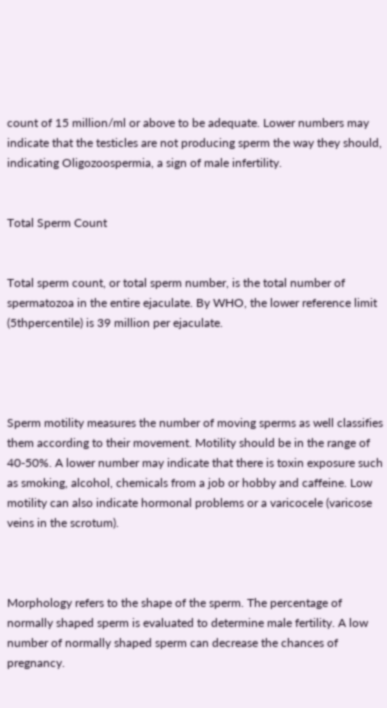count of 15 million/ml or above to be adequate. Lower numbers may indicate that the testicles are not producing sperm the way they should, indicating Oligozoospermia, a sign of male infertility.


Total Sperm Count


Total sperm count, or total sperm number, is the total number of spermatozoa in the entire ejaculate. By WHO, the lower reference limit (5thpercentile) is 39 million per ejaculate.




Sperm motility measures the number of moving sperms as well classifies them according to their movement. Motility should be in the range of 40-50%. A lower number may indicate that there is toxin exposure such as smoking, alcohol, chemicals from a job or hobby and caffeine. Low motility can also indicate hormonal problems or a varicocele (varicose veins in the scrotum).



Morphology refers to the shape of the sperm. The percentage of normally shaped sperm is evaluated to determine male fertility. A low number of normally shaped sperm can decrease the chances of pregnancy.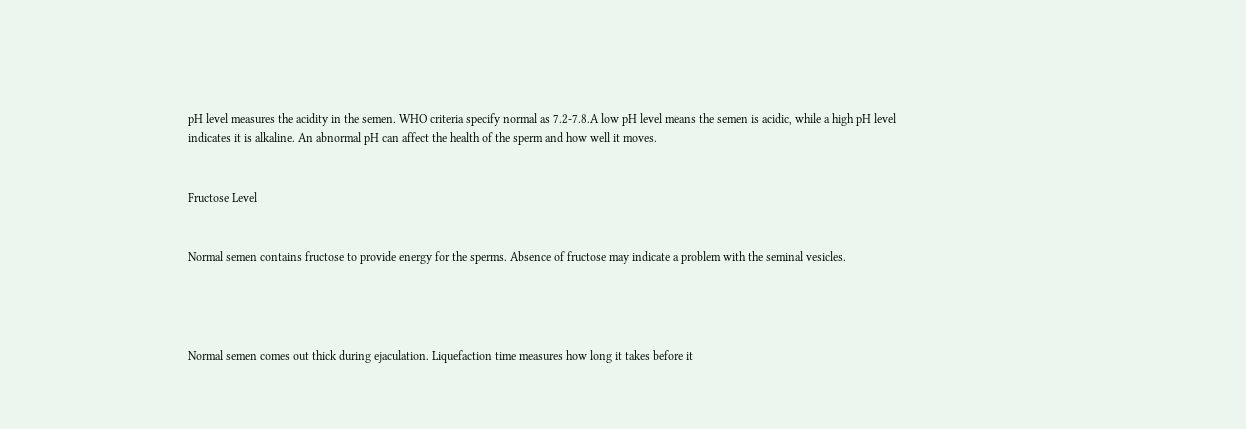pH level measures the acidity in the semen. WHO criteria specify normal as 7.2-7.8.A low pH level means the semen is acidic, while a high pH level indicates it is alkaline. An abnormal pH can affect the health of the sperm and how well it moves.


Fructose Level


Normal semen contains fructose to provide energy for the sperms. Absence of fructose may indicate a problem with the seminal vesicles.




Normal semen comes out thick during ejaculation. Liquefaction time measures how long it takes before it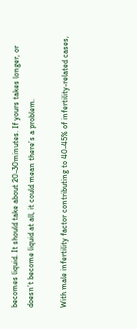becomes liquid. It should take about 20-30minutes. If yours takes longer, or doesn’t become liquid at all, it could mean there’s a problem.

With male infertility factor contributing to 40-45% of infertility-related cases,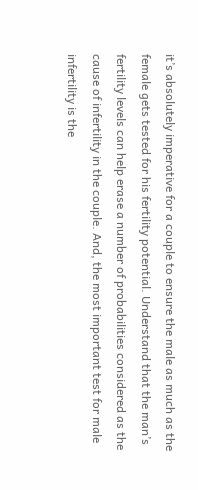it’s absolutely imperative for a couple to ensure the male as much as the female gets tested for his fertility potential. Understand that the man’s fertility levels can help erase a number of probabilities considered as the cause of infertility in the couple. And, the most important test for male infertility is the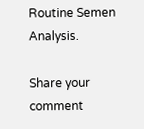Routine Semen Analysis.

Share your comment